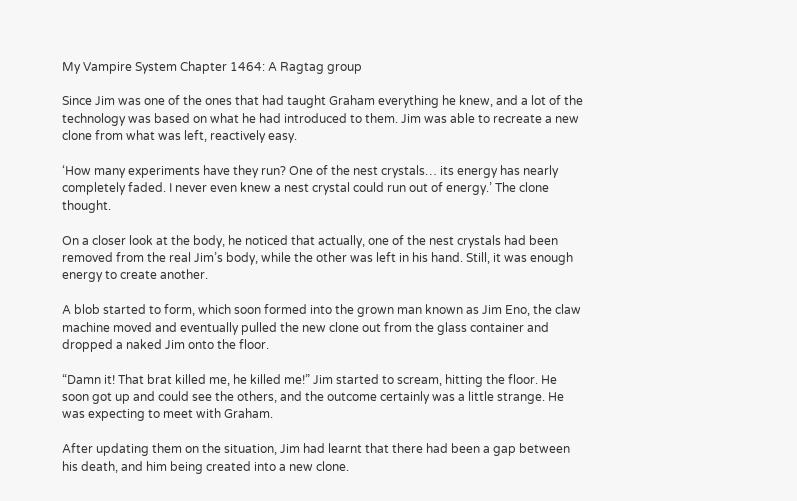My Vampire System Chapter 1464: A Ragtag group

Since Jim was one of the ones that had taught Graham everything he knew, and a lot of the technology was based on what he had introduced to them. Jim was able to recreate a new clone from what was left, reactively easy.

‘How many experiments have they run? One of the nest crystals… its energy has nearly completely faded. I never even knew a nest crystal could run out of energy.’ The clone thought.

On a closer look at the body, he noticed that actually, one of the nest crystals had been removed from the real Jim’s body, while the other was left in his hand. Still, it was enough energy to create another.

A blob started to form, which soon formed into the grown man known as Jim Eno, the claw machine moved and eventually pulled the new clone out from the glass container and dropped a naked Jim onto the floor.

“Damn it! That brat killed me, he killed me!” Jim started to scream, hitting the floor. He soon got up and could see the others, and the outcome certainly was a little strange. He was expecting to meet with Graham.

After updating them on the situation, Jim had learnt that there had been a gap between his death, and him being created into a new clone.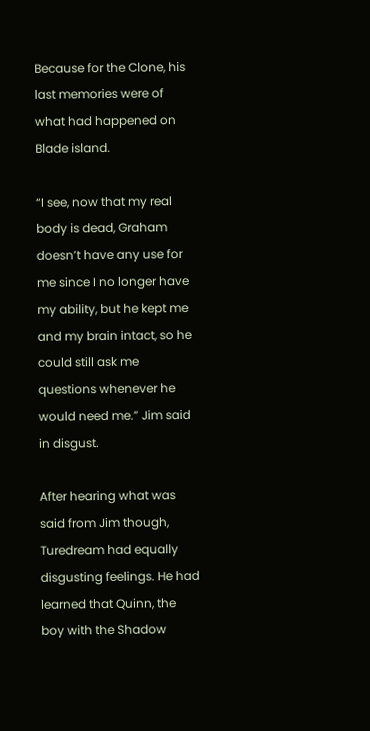Because for the Clone, his last memories were of what had happened on Blade island.

“I see, now that my real body is dead, Graham doesn’t have any use for me since I no longer have my ability, but he kept me and my brain intact, so he could still ask me questions whenever he would need me.” Jim said in disgust.

After hearing what was said from Jim though, Turedream had equally disgusting feelings. He had learned that Quinn, the boy with the Shadow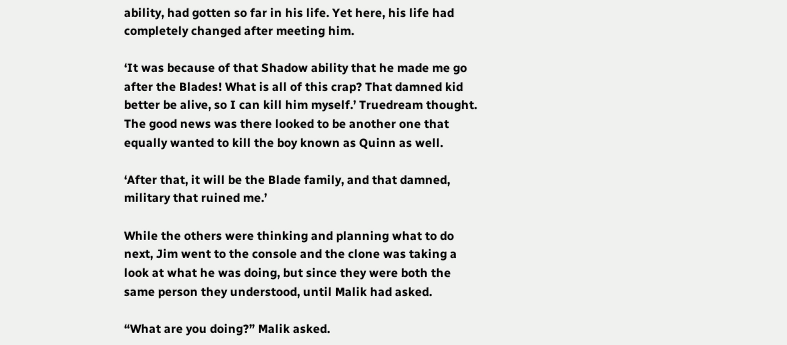ability, had gotten so far in his life. Yet here, his life had completely changed after meeting him.

‘It was because of that Shadow ability that he made me go after the Blades! What is all of this crap? That damned kid better be alive, so I can kill him myself.’ Truedream thought. The good news was there looked to be another one that equally wanted to kill the boy known as Quinn as well.

‘After that, it will be the Blade family, and that damned, military that ruined me.’

While the others were thinking and planning what to do next, Jim went to the console and the clone was taking a look at what he was doing, but since they were both the same person they understood, until Malik had asked.

“What are you doing?” Malik asked.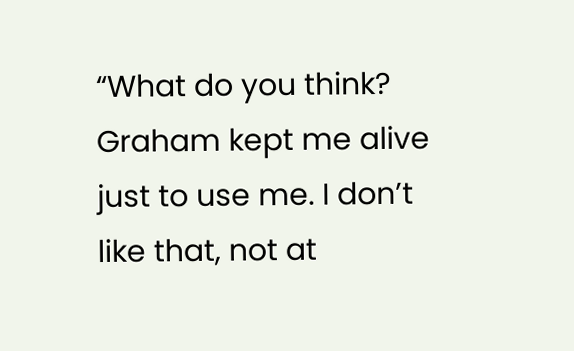“What do you think? Graham kept me alive just to use me. I don’t like that, not at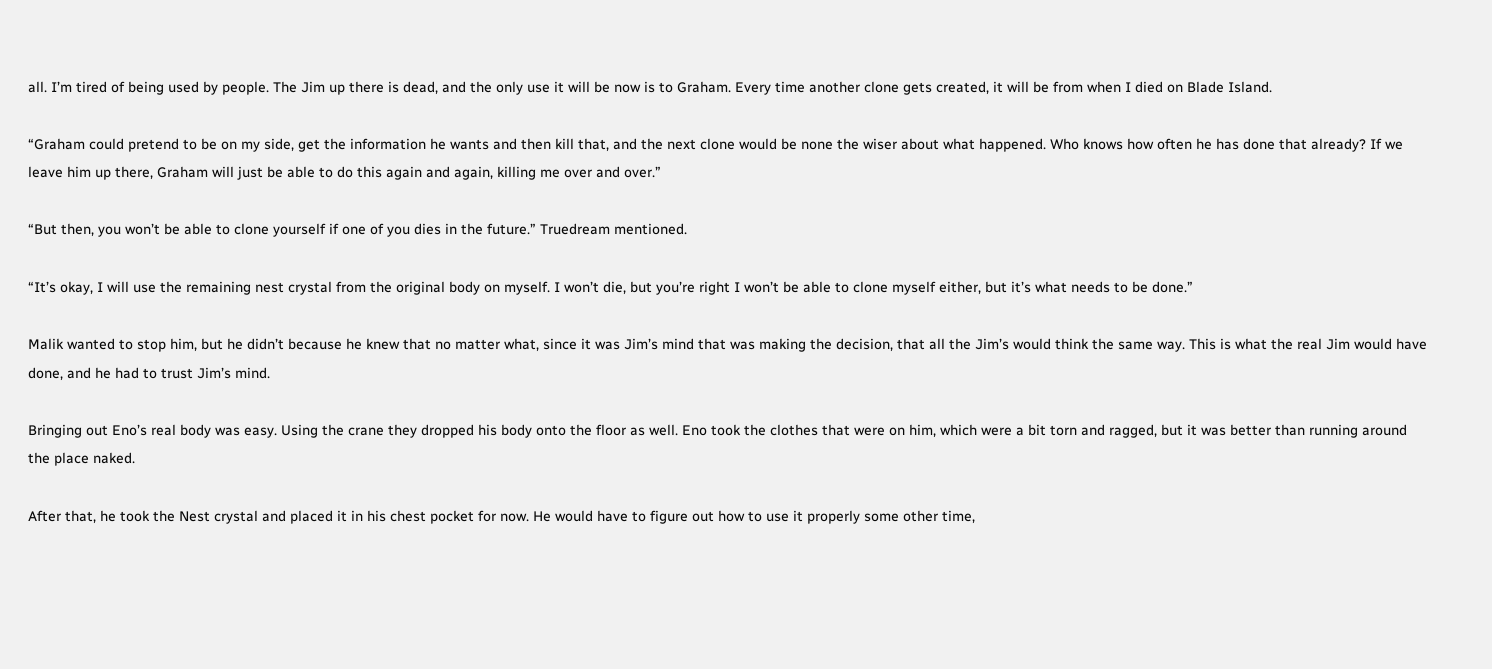all. I’m tired of being used by people. The Jim up there is dead, and the only use it will be now is to Graham. Every time another clone gets created, it will be from when I died on Blade Island.

“Graham could pretend to be on my side, get the information he wants and then kill that, and the next clone would be none the wiser about what happened. Who knows how often he has done that already? If we leave him up there, Graham will just be able to do this again and again, killing me over and over.”

“But then, you won’t be able to clone yourself if one of you dies in the future.” Truedream mentioned.

“It’s okay, I will use the remaining nest crystal from the original body on myself. I won’t die, but you’re right I won’t be able to clone myself either, but it’s what needs to be done.”

Malik wanted to stop him, but he didn’t because he knew that no matter what, since it was Jim’s mind that was making the decision, that all the Jim’s would think the same way. This is what the real Jim would have done, and he had to trust Jim’s mind.

Bringing out Eno’s real body was easy. Using the crane they dropped his body onto the floor as well. Eno took the clothes that were on him, which were a bit torn and ragged, but it was better than running around the place naked.

After that, he took the Nest crystal and placed it in his chest pocket for now. He would have to figure out how to use it properly some other time,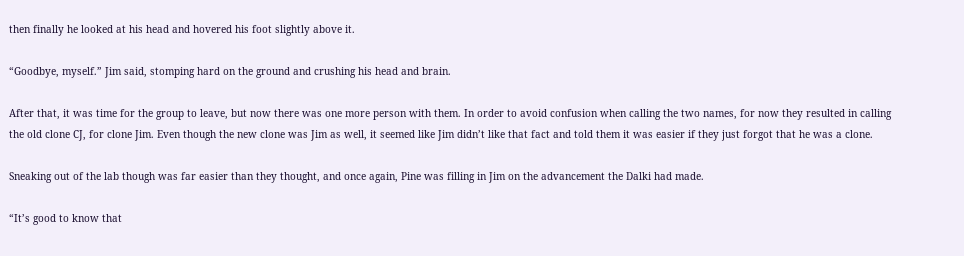then finally he looked at his head and hovered his foot slightly above it.

“Goodbye, myself.” Jim said, stomping hard on the ground and crushing his head and brain.

After that, it was time for the group to leave, but now there was one more person with them. In order to avoid confusion when calling the two names, for now they resulted in calling the old clone CJ, for clone Jim. Even though the new clone was Jim as well, it seemed like Jim didn’t like that fact and told them it was easier if they just forgot that he was a clone.

Sneaking out of the lab though was far easier than they thought, and once again, Pine was filling in Jim on the advancement the Dalki had made.

“It’s good to know that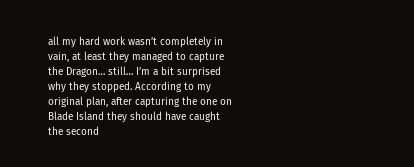all my hard work wasn’t completely in vain, at least they managed to capture the Dragon… still… I’m a bit surprised why they stopped. According to my original plan, after capturing the one on Blade Island they should have caught the second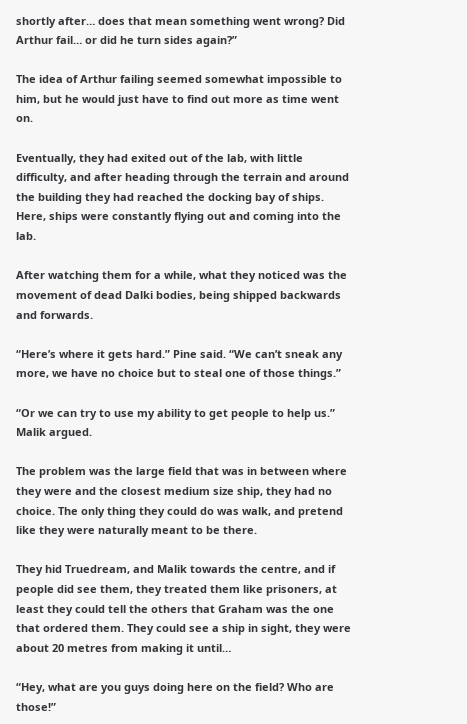shortly after… does that mean something went wrong? Did Arthur fail… or did he turn sides again?”

The idea of Arthur failing seemed somewhat impossible to him, but he would just have to find out more as time went on.

Eventually, they had exited out of the lab, with little difficulty, and after heading through the terrain and around the building they had reached the docking bay of ships. Here, ships were constantly flying out and coming into the lab.

After watching them for a while, what they noticed was the movement of dead Dalki bodies, being shipped backwards and forwards.

“Here’s where it gets hard.” Pine said. “We can’t sneak any more, we have no choice but to steal one of those things.”

“Or we can try to use my ability to get people to help us.” Malik argued.

The problem was the large field that was in between where they were and the closest medium size ship, they had no choice. The only thing they could do was walk, and pretend like they were naturally meant to be there.

They hid Truedream, and Malik towards the centre, and if people did see them, they treated them like prisoners, at least they could tell the others that Graham was the one that ordered them. They could see a ship in sight, they were about 20 metres from making it until…

“Hey, what are you guys doing here on the field? Who are those!”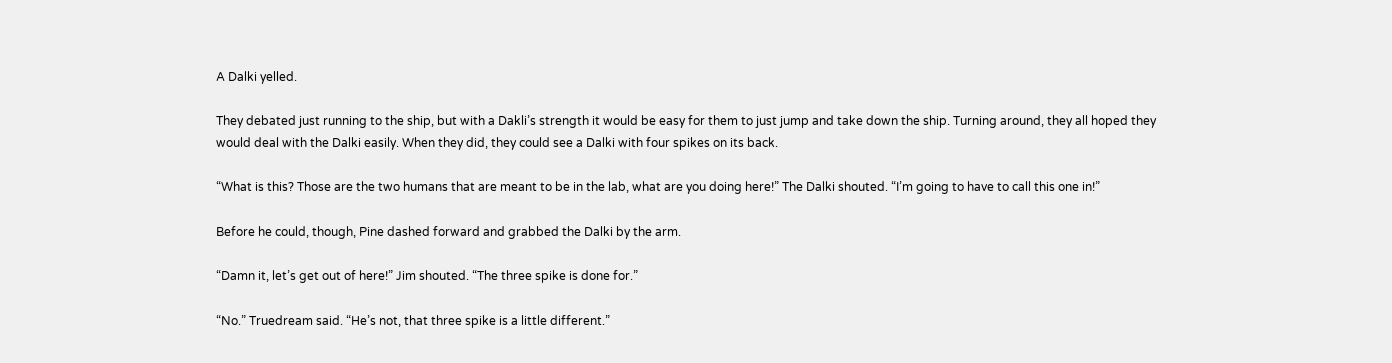A Dalki yelled.

They debated just running to the ship, but with a Dakli’s strength it would be easy for them to just jump and take down the ship. Turning around, they all hoped they would deal with the Dalki easily. When they did, they could see a Dalki with four spikes on its back.

“What is this? Those are the two humans that are meant to be in the lab, what are you doing here!” The Dalki shouted. “I’m going to have to call this one in!”

Before he could, though, Pine dashed forward and grabbed the Dalki by the arm.

“Damn it, let’s get out of here!” Jim shouted. “The three spike is done for.”

“No.” Truedream said. “He’s not, that three spike is a little different.”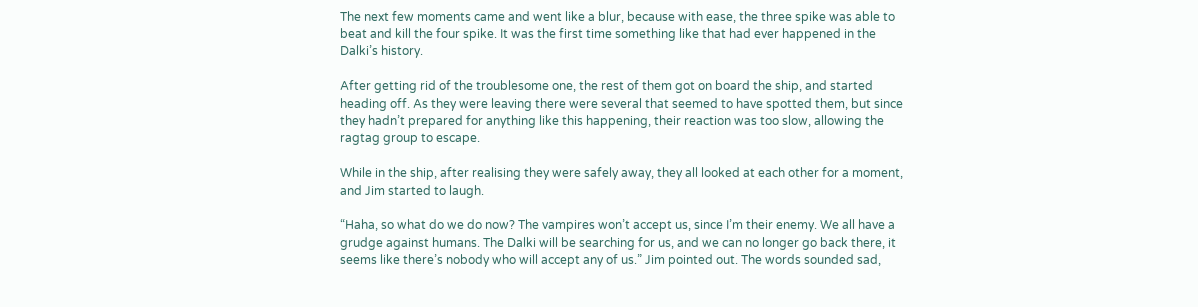The next few moments came and went like a blur, because with ease, the three spike was able to beat and kill the four spike. It was the first time something like that had ever happened in the Dalki’s history.

After getting rid of the troublesome one, the rest of them got on board the ship, and started heading off. As they were leaving there were several that seemed to have spotted them, but since they hadn’t prepared for anything like this happening, their reaction was too slow, allowing the ragtag group to escape.

While in the ship, after realising they were safely away, they all looked at each other for a moment, and Jim started to laugh.

“Haha, so what do we do now? The vampires won’t accept us, since I’m their enemy. We all have a grudge against humans. The Dalki will be searching for us, and we can no longer go back there, it seems like there’s nobody who will accept any of us.” Jim pointed out. The words sounded sad,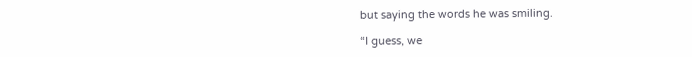but saying the words he was smiling.

“I guess, we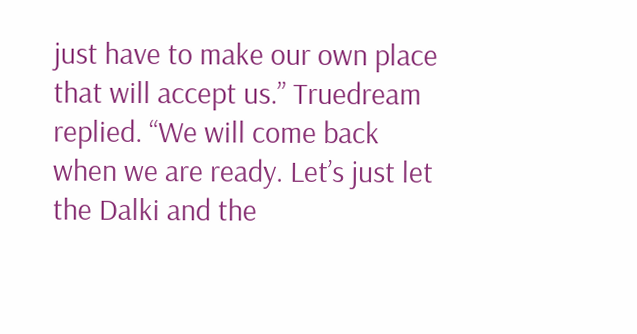just have to make our own place that will accept us.” Truedream replied. “We will come back when we are ready. Let’s just let the Dalki and the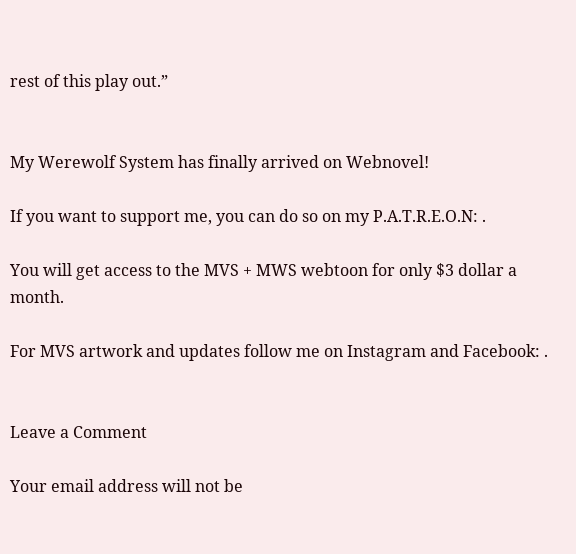rest of this play out.”


My Werewolf System has finally arrived on Webnovel!

If you want to support me, you can do so on my P.A.T.R.E.O.N: .

You will get access to the MVS + MWS webtoon for only $3 dollar a month.

For MVS artwork and updates follow me on Instagram and Facebook: .


Leave a Comment

Your email address will not be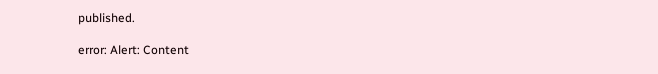published.

error: Alert: Content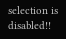selection is disabled!!